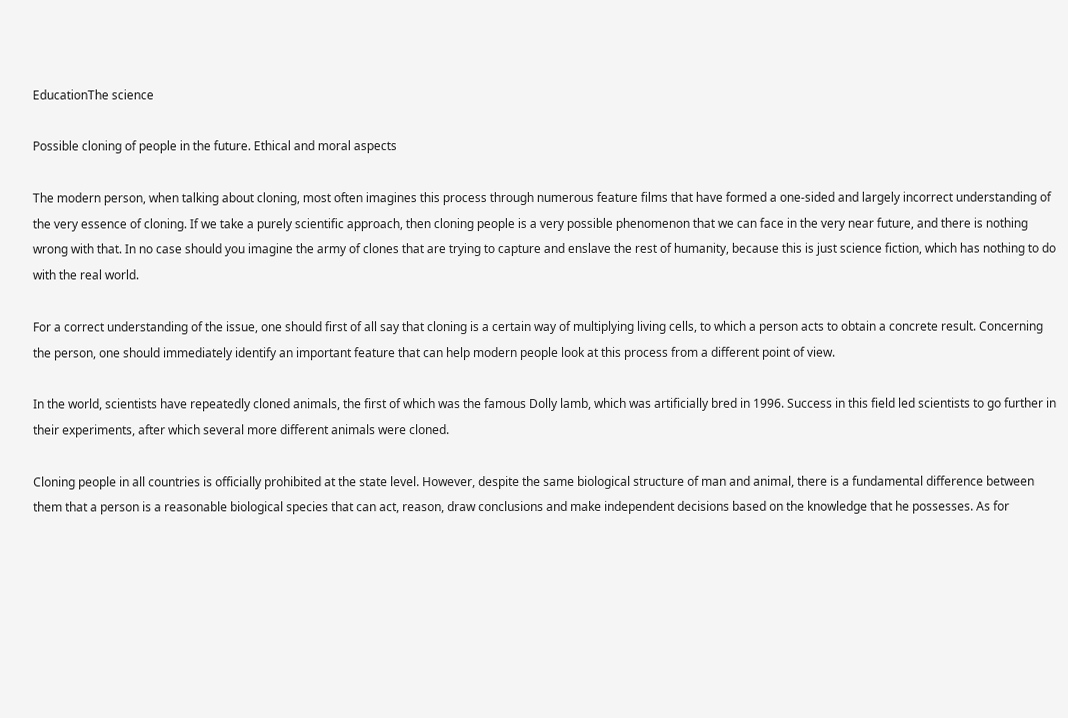EducationThe science

Possible cloning of people in the future. Ethical and moral aspects

The modern person, when talking about cloning, most often imagines this process through numerous feature films that have formed a one-sided and largely incorrect understanding of the very essence of cloning. If we take a purely scientific approach, then cloning people is a very possible phenomenon that we can face in the very near future, and there is nothing wrong with that. In no case should you imagine the army of clones that are trying to capture and enslave the rest of humanity, because this is just science fiction, which has nothing to do with the real world.

For a correct understanding of the issue, one should first of all say that cloning is a certain way of multiplying living cells, to which a person acts to obtain a concrete result. Concerning the person, one should immediately identify an important feature that can help modern people look at this process from a different point of view.

In the world, scientists have repeatedly cloned animals, the first of which was the famous Dolly lamb, which was artificially bred in 1996. Success in this field led scientists to go further in their experiments, after which several more different animals were cloned.

Cloning people in all countries is officially prohibited at the state level. However, despite the same biological structure of man and animal, there is a fundamental difference between them that a person is a reasonable biological species that can act, reason, draw conclusions and make independent decisions based on the knowledge that he possesses. As for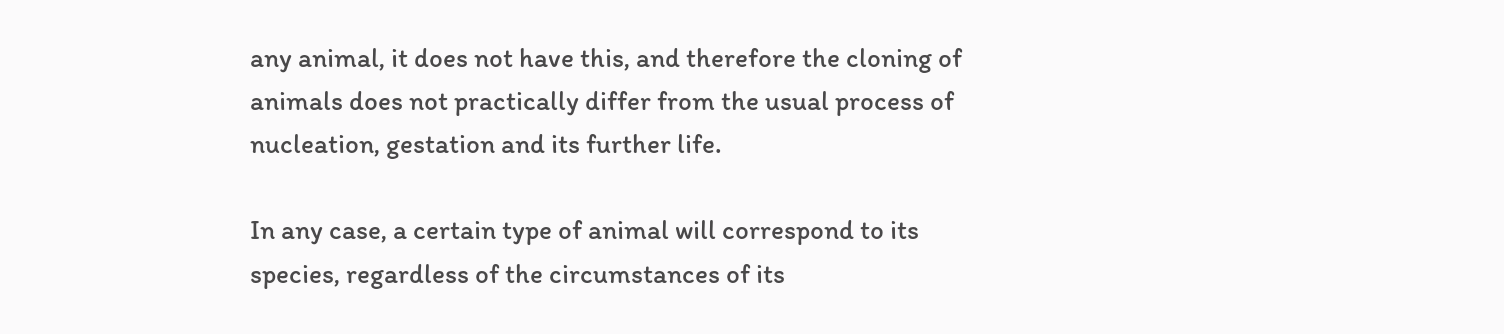any animal, it does not have this, and therefore the cloning of animals does not practically differ from the usual process of nucleation, gestation and its further life.

In any case, a certain type of animal will correspond to its species, regardless of the circumstances of its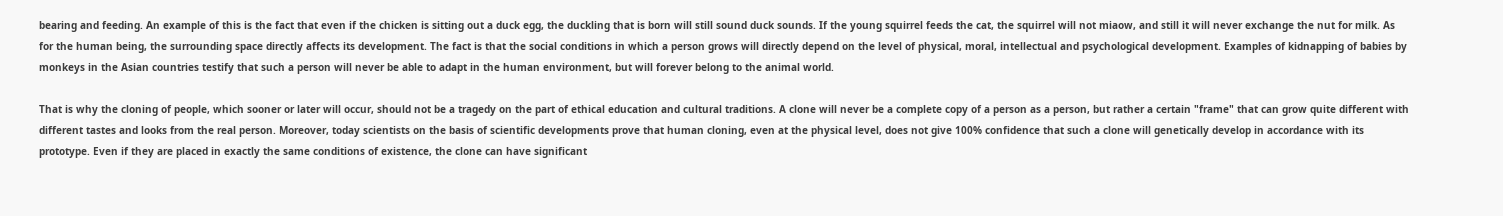bearing and feeding. An example of this is the fact that even if the chicken is sitting out a duck egg, the duckling that is born will still sound duck sounds. If the young squirrel feeds the cat, the squirrel will not miaow, and still it will never exchange the nut for milk. As for the human being, the surrounding space directly affects its development. The fact is that the social conditions in which a person grows will directly depend on the level of physical, moral, intellectual and psychological development. Examples of kidnapping of babies by monkeys in the Asian countries testify that such a person will never be able to adapt in the human environment, but will forever belong to the animal world.

That is why the cloning of people, which sooner or later will occur, should not be a tragedy on the part of ethical education and cultural traditions. A clone will never be a complete copy of a person as a person, but rather a certain "frame" that can grow quite different with different tastes and looks from the real person. Moreover, today scientists on the basis of scientific developments prove that human cloning, even at the physical level, does not give 100% confidence that such a clone will genetically develop in accordance with its prototype. Even if they are placed in exactly the same conditions of existence, the clone can have significant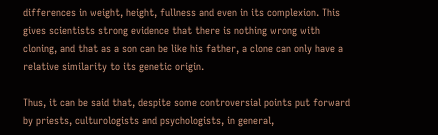differences in weight, height, fullness and even in its complexion. This gives scientists strong evidence that there is nothing wrong with cloning, and that as a son can be like his father, a clone can only have a relative similarity to its genetic origin.

Thus, it can be said that, despite some controversial points put forward by priests, culturologists and psychologists, in general,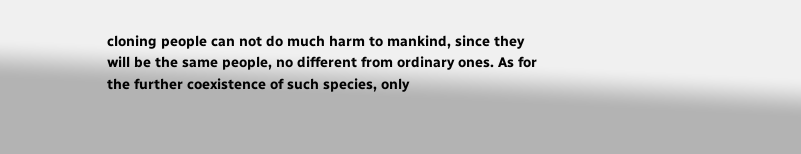cloning people can not do much harm to mankind, since they will be the same people, no different from ordinary ones. As for the further coexistence of such species, only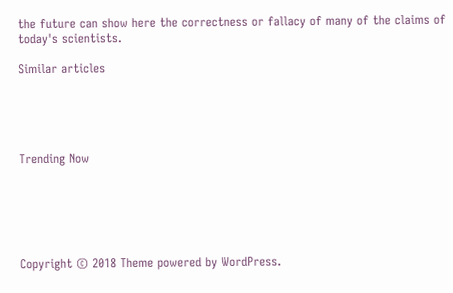the future can show here the correctness or fallacy of many of the claims of today's scientists.

Similar articles





Trending Now






Copyright © 2018 Theme powered by WordPress.